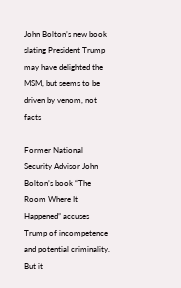John Bolton’s new book slating President Trump may have delighted the MSM, but seems to be driven by venom, not facts

Former National Security Advisor John Bolton’s book “The Room Where It Happened” accuses Trump of incompetence and potential criminality. But it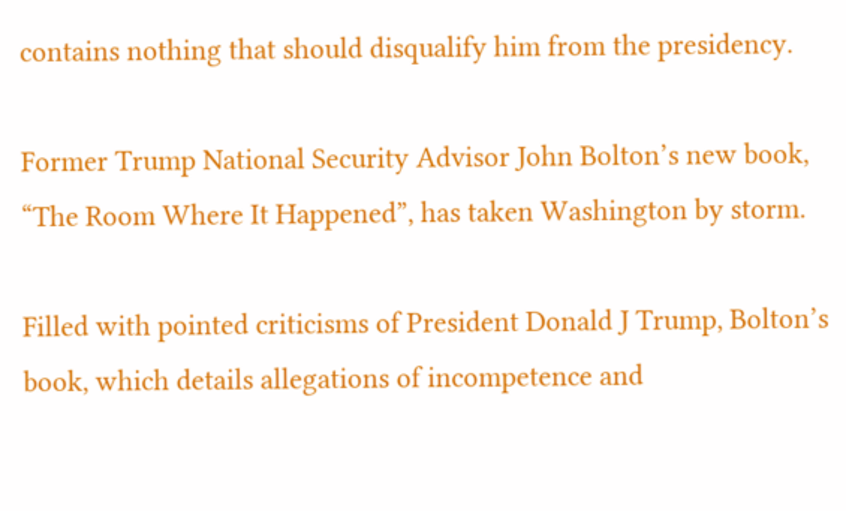contains nothing that should disqualify him from the presidency.

Former Trump National Security Advisor John Bolton’s new book, “The Room Where It Happened”, has taken Washington by storm.

Filled with pointed criticisms of President Donald J Trump, Bolton’s book, which details allegations of incompetence and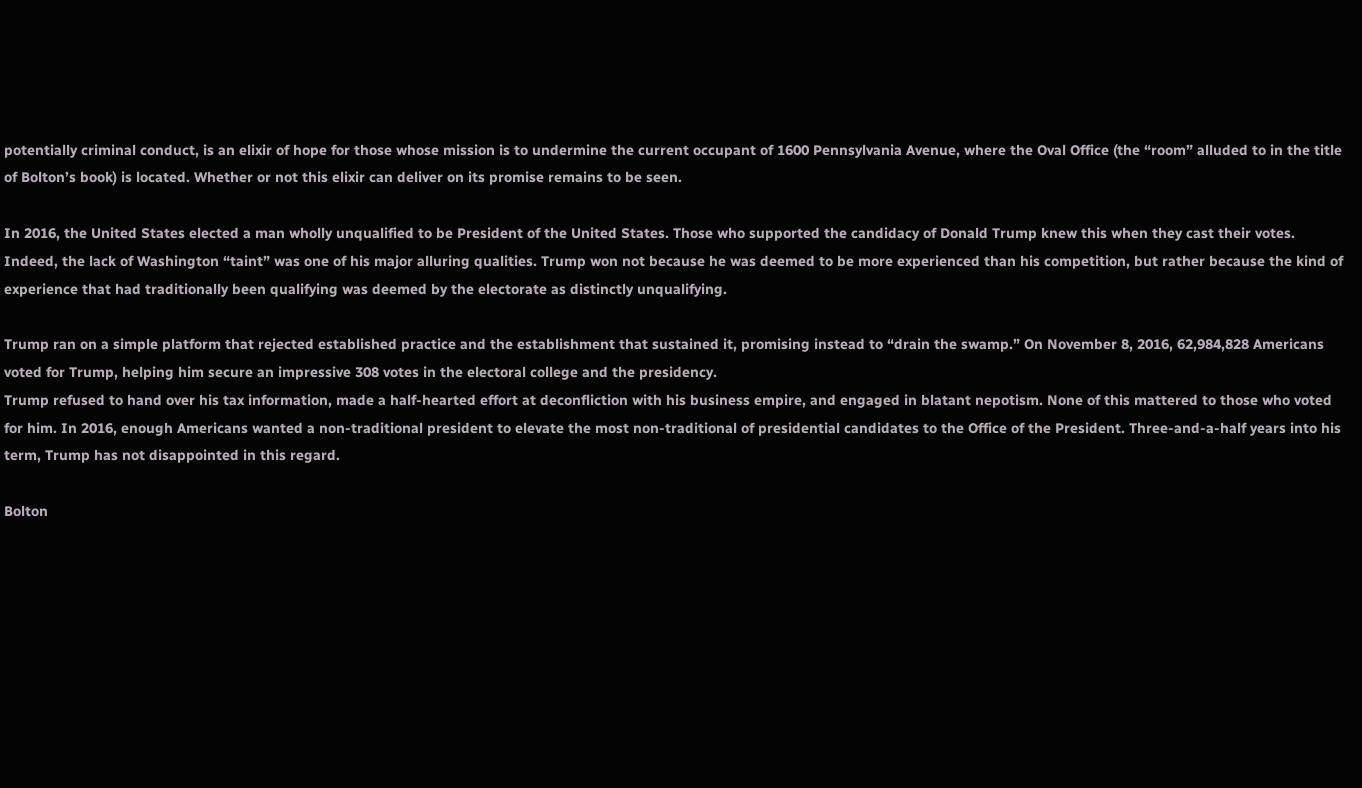potentially criminal conduct, is an elixir of hope for those whose mission is to undermine the current occupant of 1600 Pennsylvania Avenue, where the Oval Office (the “room” alluded to in the title of Bolton’s book) is located. Whether or not this elixir can deliver on its promise remains to be seen.

In 2016, the United States elected a man wholly unqualified to be President of the United States. Those who supported the candidacy of Donald Trump knew this when they cast their votes. Indeed, the lack of Washington “taint” was one of his major alluring qualities. Trump won not because he was deemed to be more experienced than his competition, but rather because the kind of experience that had traditionally been qualifying was deemed by the electorate as distinctly unqualifying.

Trump ran on a simple platform that rejected established practice and the establishment that sustained it, promising instead to “drain the swamp.” On November 8, 2016, 62,984,828 Americans voted for Trump, helping him secure an impressive 308 votes in the electoral college and the presidency.
Trump refused to hand over his tax information, made a half-hearted effort at deconfliction with his business empire, and engaged in blatant nepotism. None of this mattered to those who voted for him. In 2016, enough Americans wanted a non-traditional president to elevate the most non-traditional of presidential candidates to the Office of the President. Three-and-a-half years into his term, Trump has not disappointed in this regard.

Bolton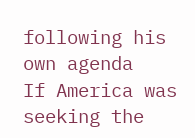following his own agenda
If America was seeking the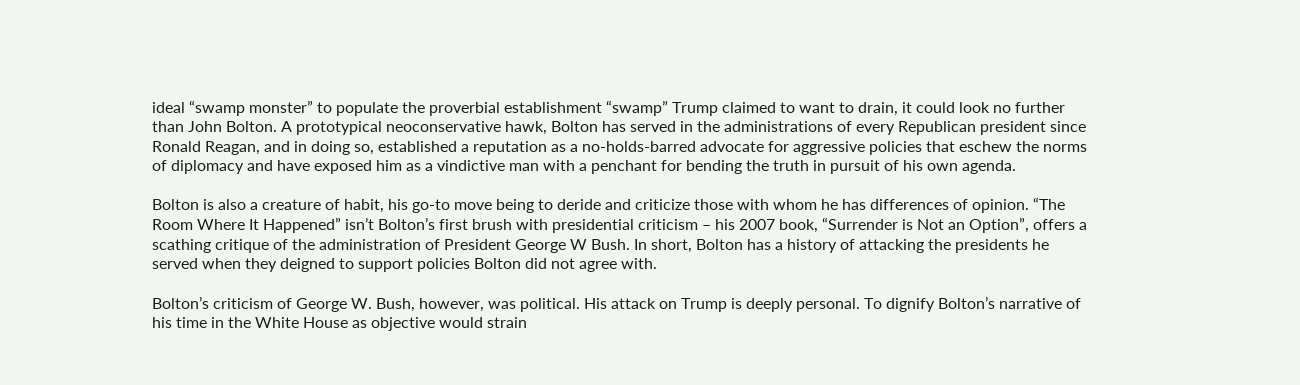ideal “swamp monster” to populate the proverbial establishment “swamp” Trump claimed to want to drain, it could look no further than John Bolton. A prototypical neoconservative hawk, Bolton has served in the administrations of every Republican president since Ronald Reagan, and in doing so, established a reputation as a no-holds-barred advocate for aggressive policies that eschew the norms of diplomacy and have exposed him as a vindictive man with a penchant for bending the truth in pursuit of his own agenda.

Bolton is also a creature of habit, his go-to move being to deride and criticize those with whom he has differences of opinion. “The Room Where It Happened” isn’t Bolton’s first brush with presidential criticism – his 2007 book, “Surrender is Not an Option”, offers a scathing critique of the administration of President George W Bush. In short, Bolton has a history of attacking the presidents he served when they deigned to support policies Bolton did not agree with.

Bolton’s criticism of George W. Bush, however, was political. His attack on Trump is deeply personal. To dignify Bolton’s narrative of his time in the White House as objective would strain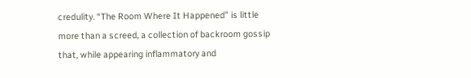credulity. “The Room Where It Happened” is little more than a screed, a collection of backroom gossip that, while appearing inflammatory and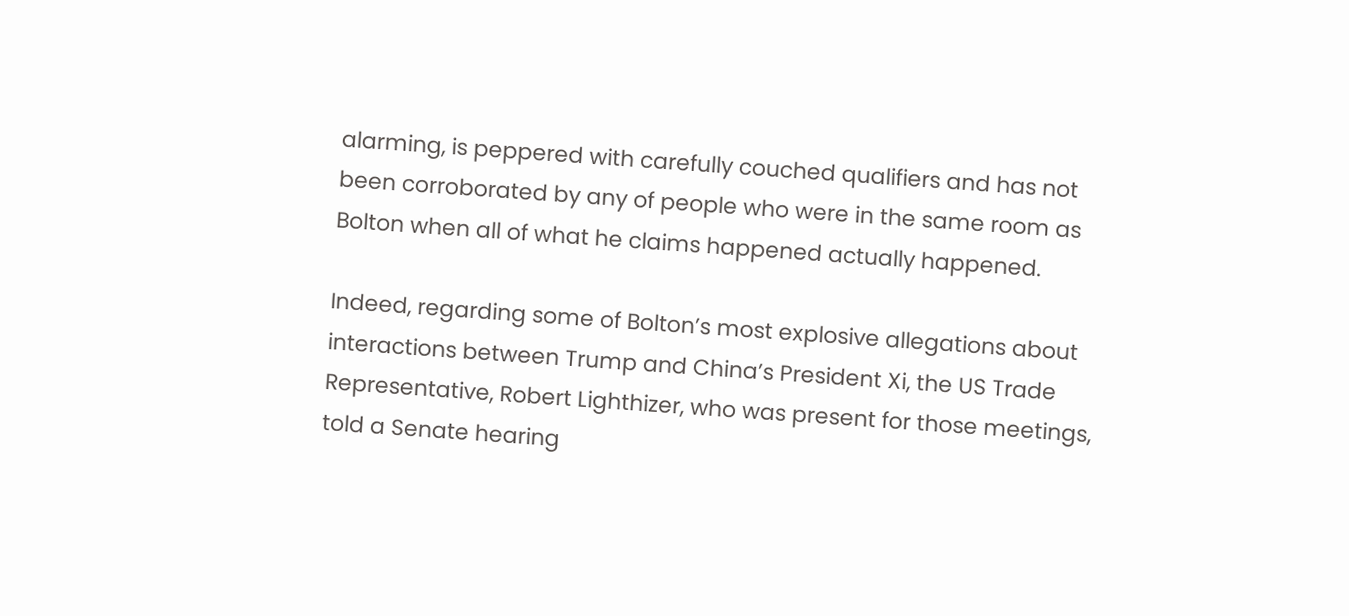alarming, is peppered with carefully couched qualifiers and has not been corroborated by any of people who were in the same room as Bolton when all of what he claims happened actually happened.

Indeed, regarding some of Bolton’s most explosive allegations about interactions between Trump and China’s President Xi, the US Trade Representative, Robert Lighthizer, who was present for those meetings, told a Senate hearing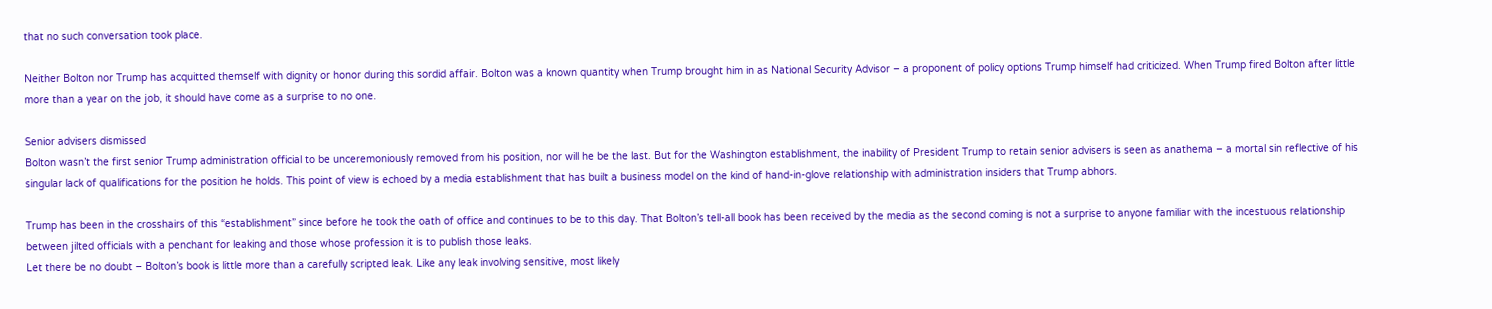that no such conversation took place.

Neither Bolton nor Trump has acquitted themself with dignity or honor during this sordid affair. Bolton was a known quantity when Trump brought him in as National Security Advisor – a proponent of policy options Trump himself had criticized. When Trump fired Bolton after little more than a year on the job, it should have come as a surprise to no one.

Senior advisers dismissed
Bolton wasn’t the first senior Trump administration official to be unceremoniously removed from his position, nor will he be the last. But for the Washington establishment, the inability of President Trump to retain senior advisers is seen as anathema – a mortal sin reflective of his singular lack of qualifications for the position he holds. This point of view is echoed by a media establishment that has built a business model on the kind of hand-in-glove relationship with administration insiders that Trump abhors.

Trump has been in the crosshairs of this “establishment” since before he took the oath of office and continues to be to this day. That Bolton’s tell-all book has been received by the media as the second coming is not a surprise to anyone familiar with the incestuous relationship between jilted officials with a penchant for leaking and those whose profession it is to publish those leaks.
Let there be no doubt – Bolton’s book is little more than a carefully scripted leak. Like any leak involving sensitive, most likely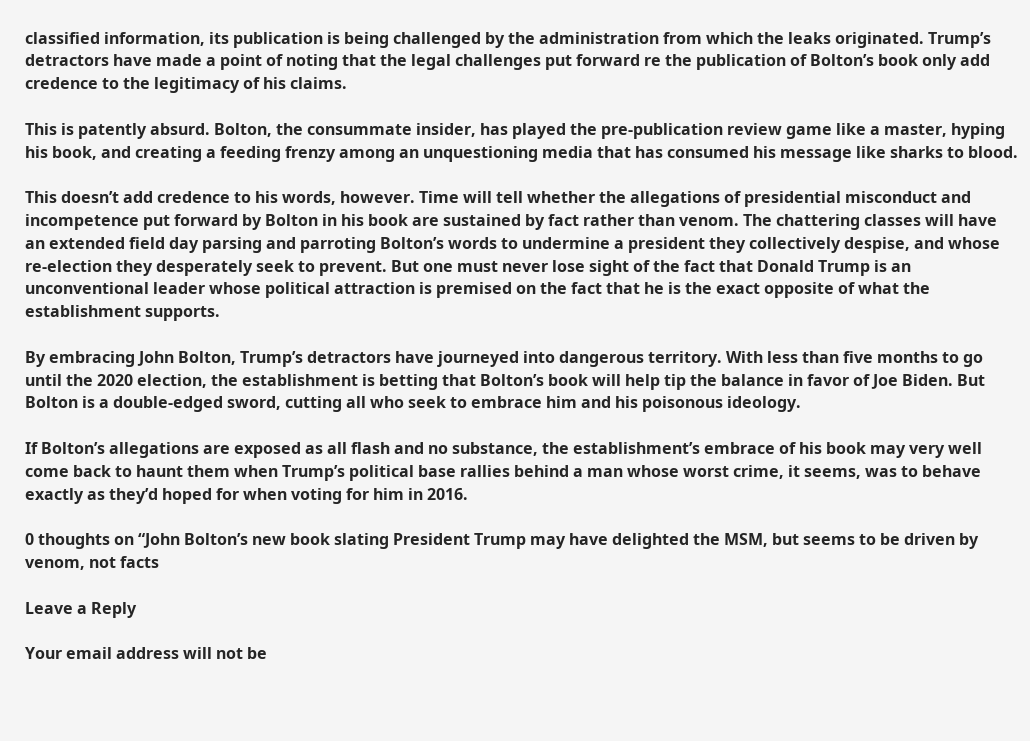classified information, its publication is being challenged by the administration from which the leaks originated. Trump’s detractors have made a point of noting that the legal challenges put forward re the publication of Bolton’s book only add credence to the legitimacy of his claims.

This is patently absurd. Bolton, the consummate insider, has played the pre-publication review game like a master, hyping his book, and creating a feeding frenzy among an unquestioning media that has consumed his message like sharks to blood.

This doesn’t add credence to his words, however. Time will tell whether the allegations of presidential misconduct and incompetence put forward by Bolton in his book are sustained by fact rather than venom. The chattering classes will have an extended field day parsing and parroting Bolton’s words to undermine a president they collectively despise, and whose re-election they desperately seek to prevent. But one must never lose sight of the fact that Donald Trump is an unconventional leader whose political attraction is premised on the fact that he is the exact opposite of what the establishment supports.

By embracing John Bolton, Trump’s detractors have journeyed into dangerous territory. With less than five months to go until the 2020 election, the establishment is betting that Bolton’s book will help tip the balance in favor of Joe Biden. But Bolton is a double-edged sword, cutting all who seek to embrace him and his poisonous ideology.

If Bolton’s allegations are exposed as all flash and no substance, the establishment’s embrace of his book may very well come back to haunt them when Trump’s political base rallies behind a man whose worst crime, it seems, was to behave exactly as they’d hoped for when voting for him in 2016.

0 thoughts on “John Bolton’s new book slating President Trump may have delighted the MSM, but seems to be driven by venom, not facts

Leave a Reply

Your email address will not be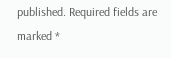published. Required fields are marked *